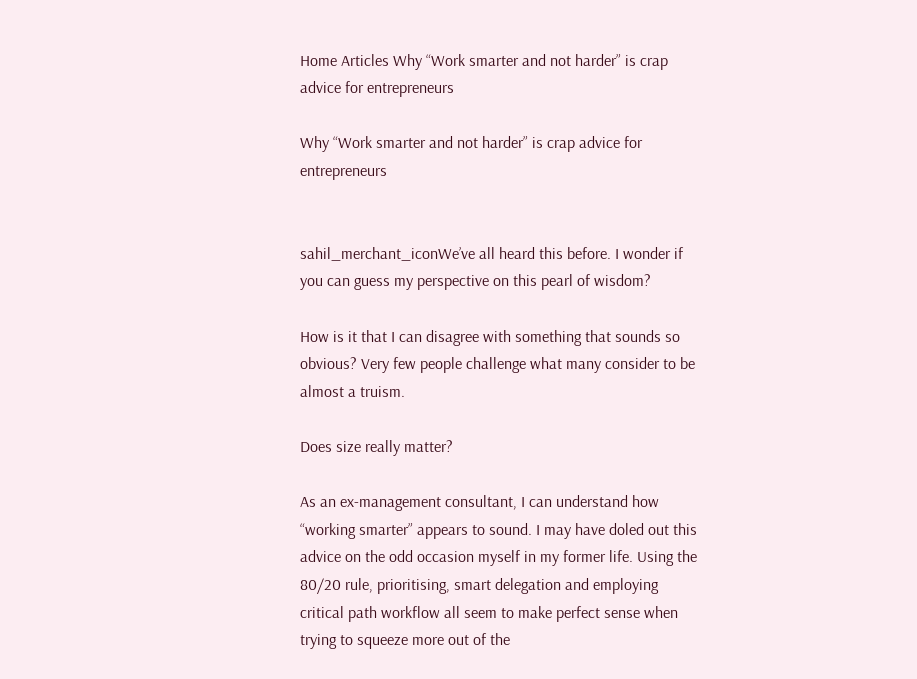Home Articles Why “Work smarter and not harder” is crap advice for entrepreneurs

Why “Work smarter and not harder” is crap advice for entrepreneurs


sahil_merchant_iconWe’ve all heard this before. I wonder if you can guess my perspective on this pearl of wisdom?

How is it that I can disagree with something that sounds so obvious? Very few people challenge what many consider to be almost a truism.

Does size really matter?

As an ex-management consultant, I can understand how “working smarter” appears to sound. I may have doled out this advice on the odd occasion myself in my former life. Using the 80/20 rule, prioritising, smart delegation and employing critical path workflow all seem to make perfect sense when trying to squeeze more out of the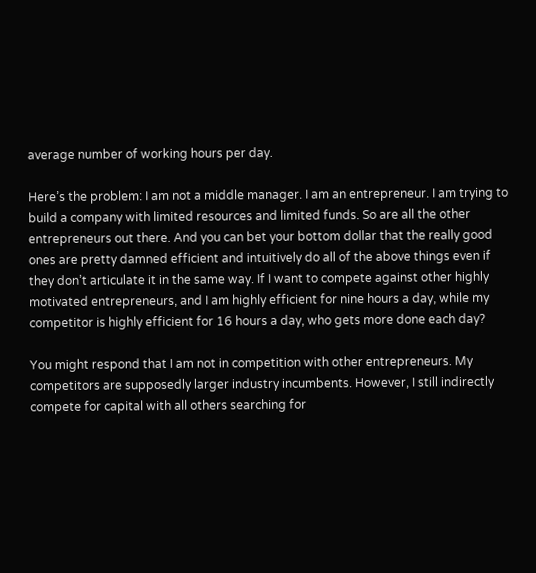average number of working hours per day.

Here’s the problem: I am not a middle manager. I am an entrepreneur. I am trying to build a company with limited resources and limited funds. So are all the other entrepreneurs out there. And you can bet your bottom dollar that the really good ones are pretty damned efficient and intuitively do all of the above things even if they don’t articulate it in the same way. If I want to compete against other highly motivated entrepreneurs, and I am highly efficient for nine hours a day, while my competitor is highly efficient for 16 hours a day, who gets more done each day?

You might respond that I am not in competition with other entrepreneurs. My competitors are supposedly larger industry incumbents. However, I still indirectly compete for capital with all others searching for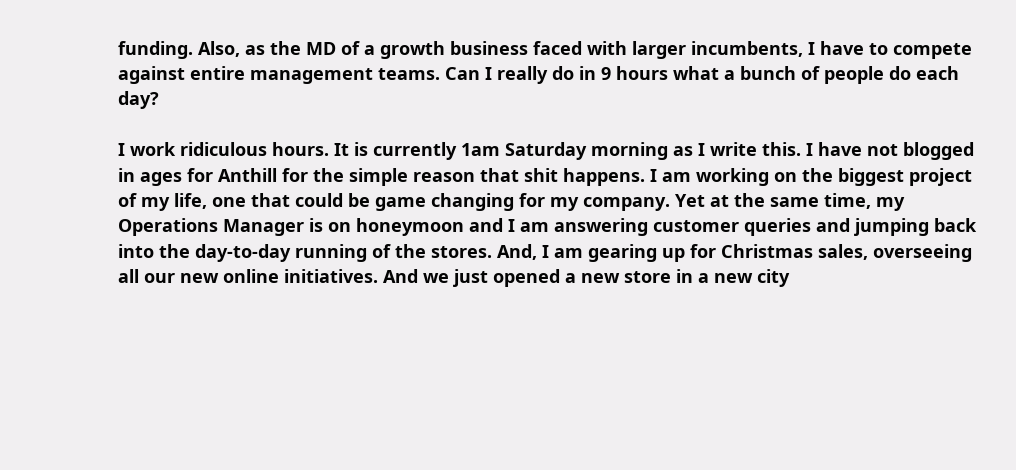funding. Also, as the MD of a growth business faced with larger incumbents, I have to compete against entire management teams. Can I really do in 9 hours what a bunch of people do each day?

I work ridiculous hours. It is currently 1am Saturday morning as I write this. I have not blogged in ages for Anthill for the simple reason that shit happens. I am working on the biggest project of my life, one that could be game changing for my company. Yet at the same time, my Operations Manager is on honeymoon and I am answering customer queries and jumping back into the day-to-day running of the stores. And, I am gearing up for Christmas sales, overseeing all our new online initiatives. And we just opened a new store in a new city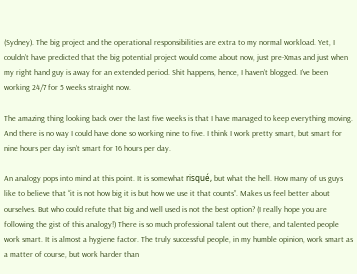(Sydney). The big project and the operational responsibilities are extra to my normal workload. Yet, I couldn’t have predicted that the big potential project would come about now, just pre-Xmas and just when my right hand guy is away for an extended period. Shit happens, hence, I haven’t blogged. I’ve been working 24/7 for 5 weeks straight now.

The amazing thing looking back over the last five weeks is that I have managed to keep everything moving. And there is no way I could have done so working nine to five. I think I work pretty smart, but smart for nine hours per day isn’t smart for 16 hours per day.

An analogy pops into mind at this point. It is somewhat risqué, but what the hell. How many of us guys like to believe that “it is not how big it is but how we use it that counts”. Makes us feel better about ourselves. But who could refute that big and well used is not the best option? (I really hope you are following the gist of this analogy!) There is so much professional talent out there, and talented people work smart. It is almost a hygiene factor. The truly successful people, in my humble opinion, work smart as a matter of course, but work harder than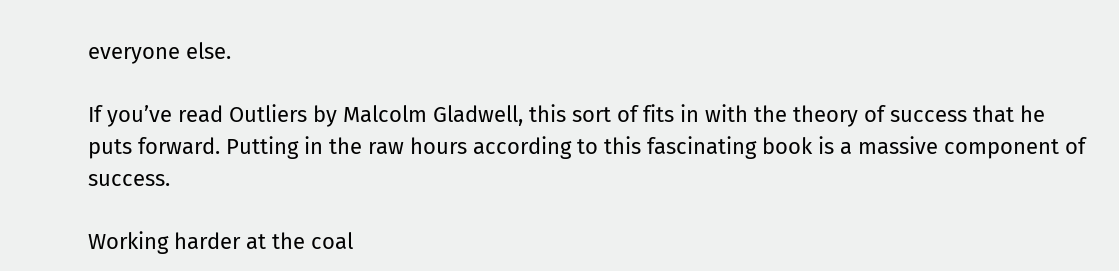everyone else.

If you’ve read Outliers by Malcolm Gladwell, this sort of fits in with the theory of success that he puts forward. Putting in the raw hours according to this fascinating book is a massive component of success.

Working harder at the coal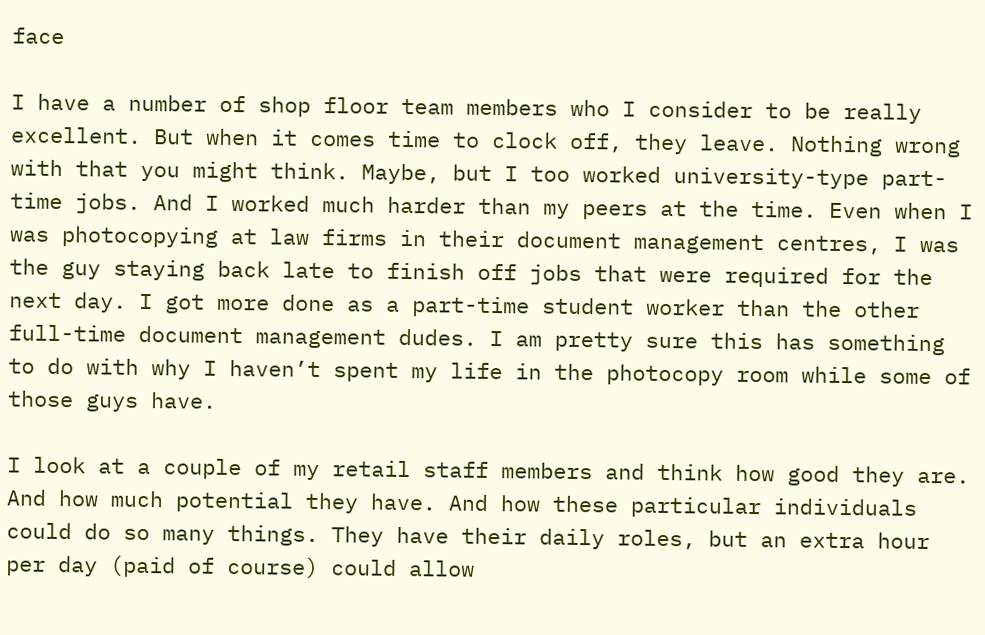face

I have a number of shop floor team members who I consider to be really excellent. But when it comes time to clock off, they leave. Nothing wrong with that you might think. Maybe, but I too worked university-type part-time jobs. And I worked much harder than my peers at the time. Even when I was photocopying at law firms in their document management centres, I was the guy staying back late to finish off jobs that were required for the next day. I got more done as a part-time student worker than the other full-time document management dudes. I am pretty sure this has something to do with why I haven’t spent my life in the photocopy room while some of those guys have.

I look at a couple of my retail staff members and think how good they are. And how much potential they have. And how these particular individuals could do so many things. They have their daily roles, but an extra hour per day (paid of course) could allow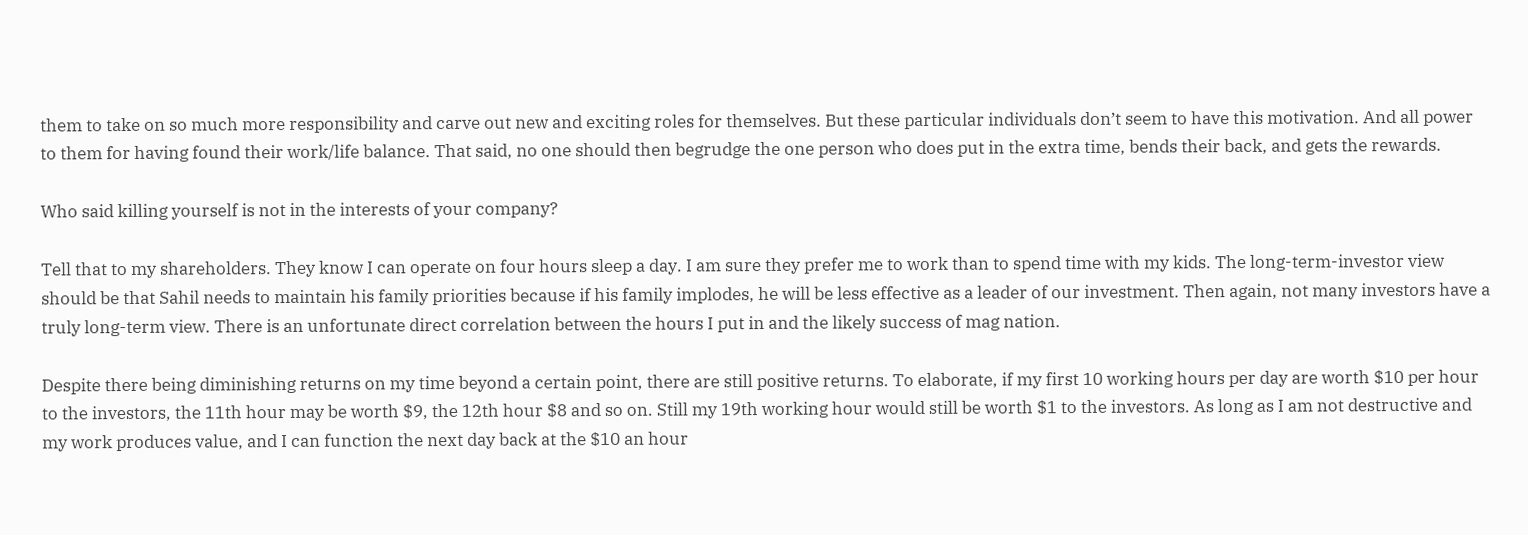them to take on so much more responsibility and carve out new and exciting roles for themselves. But these particular individuals don’t seem to have this motivation. And all power to them for having found their work/life balance. That said, no one should then begrudge the one person who does put in the extra time, bends their back, and gets the rewards.

Who said killing yourself is not in the interests of your company?

Tell that to my shareholders. They know I can operate on four hours sleep a day. I am sure they prefer me to work than to spend time with my kids. The long-term-investor view should be that Sahil needs to maintain his family priorities because if his family implodes, he will be less effective as a leader of our investment. Then again, not many investors have a truly long-term view. There is an unfortunate direct correlation between the hours I put in and the likely success of mag nation.

Despite there being diminishing returns on my time beyond a certain point, there are still positive returns. To elaborate, if my first 10 working hours per day are worth $10 per hour to the investors, the 11th hour may be worth $9, the 12th hour $8 and so on. Still my 19th working hour would still be worth $1 to the investors. As long as I am not destructive and my work produces value, and I can function the next day back at the $10 an hour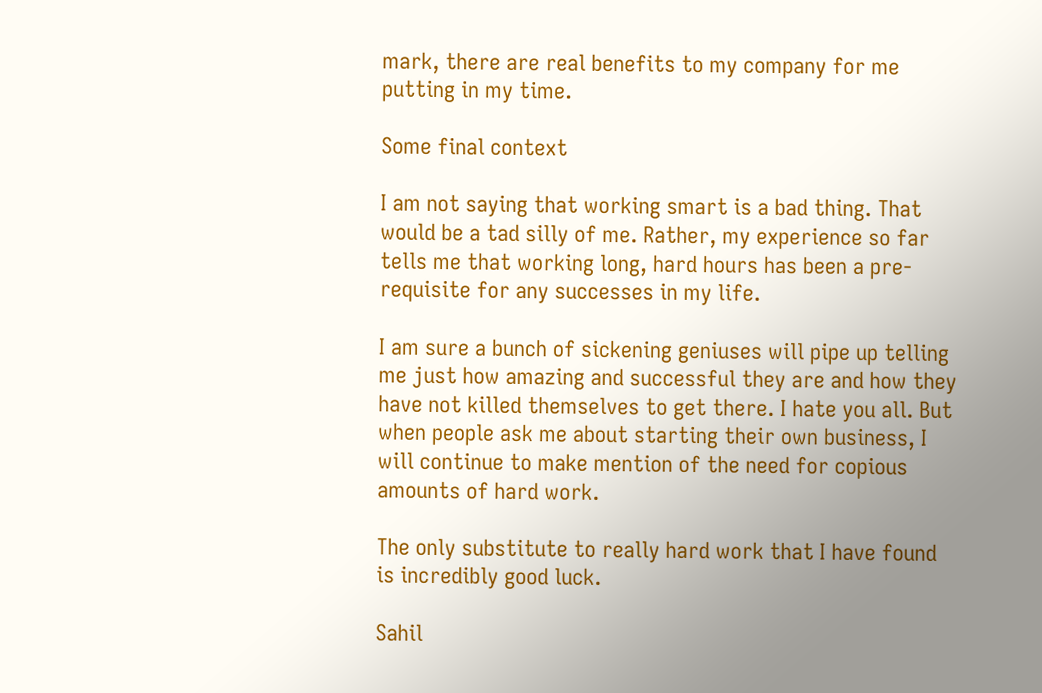mark, there are real benefits to my company for me putting in my time.

Some final context

I am not saying that working smart is a bad thing. That would be a tad silly of me. Rather, my experience so far tells me that working long, hard hours has been a pre-requisite for any successes in my life.

I am sure a bunch of sickening geniuses will pipe up telling me just how amazing and successful they are and how they have not killed themselves to get there. I hate you all. But when people ask me about starting their own business, I will continue to make mention of the need for copious amounts of hard work.

The only substitute to really hard work that I have found is incredibly good luck.

Sahil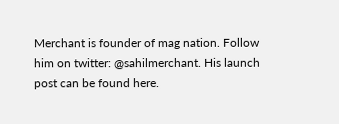Merchant is founder of mag nation. Follow him on twitter: @sahilmerchant. His launch post can be found here.